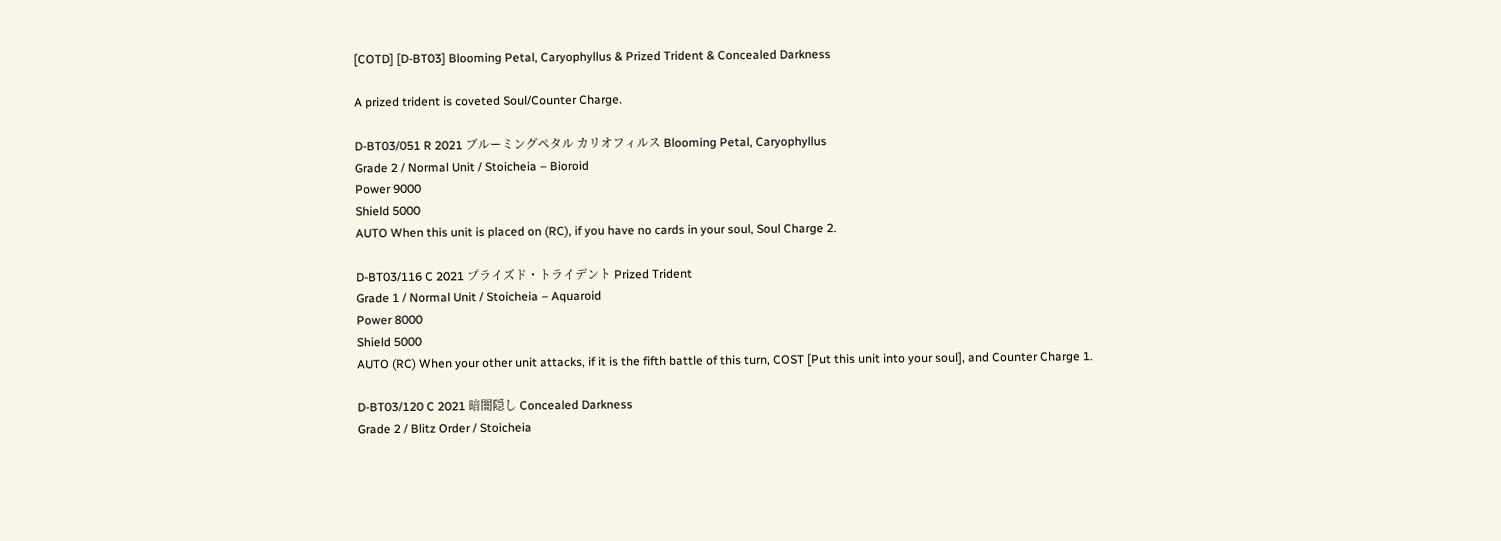[COTD] [D-BT03] Blooming Petal, Caryophyllus & Prized Trident & Concealed Darkness

A prized trident is coveted Soul/Counter Charge.

D-BT03/051 R 2021 ブルーミングペタル カリオフィルス Blooming Petal, Caryophyllus
Grade 2 / Normal Unit / Stoicheia – Bioroid
Power 9000
Shield 5000
AUTO When this unit is placed on (RC), if you have no cards in your soul, Soul Charge 2.

D-BT03/116 C 2021 プライズド・トライデント Prized Trident
Grade 1 / Normal Unit / Stoicheia – Aquaroid
Power 8000
Shield 5000
AUTO (RC) When your other unit attacks, if it is the fifth battle of this turn, COST [Put this unit into your soul], and Counter Charge 1.

D-BT03/120 C 2021 暗闇隠し Concealed Darkness
Grade 2 / Blitz Order / Stoicheia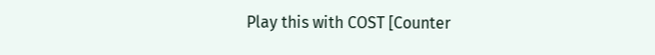Play this with COST [Counter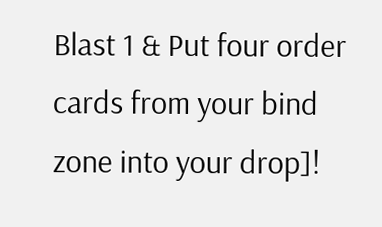Blast 1 & Put four order cards from your bind zone into your drop]!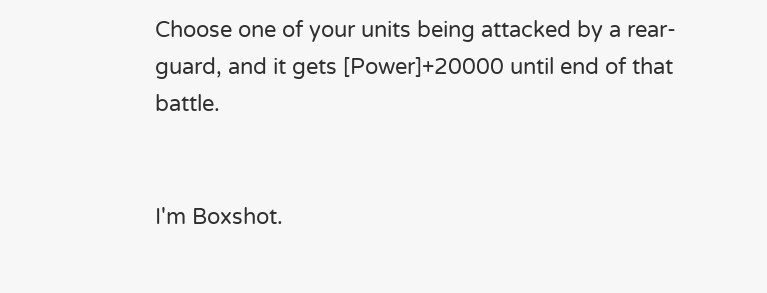Choose one of your units being attacked by a rear-guard, and it gets [Power]+20000 until end of that battle.


I'm Boxshot.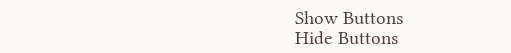Show Buttons
Hide Buttons